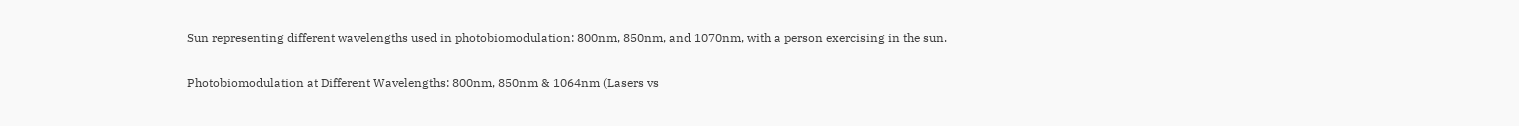Sun representing different wavelengths used in photobiomodulation: 800nm, 850nm, and 1070nm, with a person exercising in the sun.

Photobiomodulation at Different Wavelengths: 800nm, 850nm & 1064nm (Lasers vs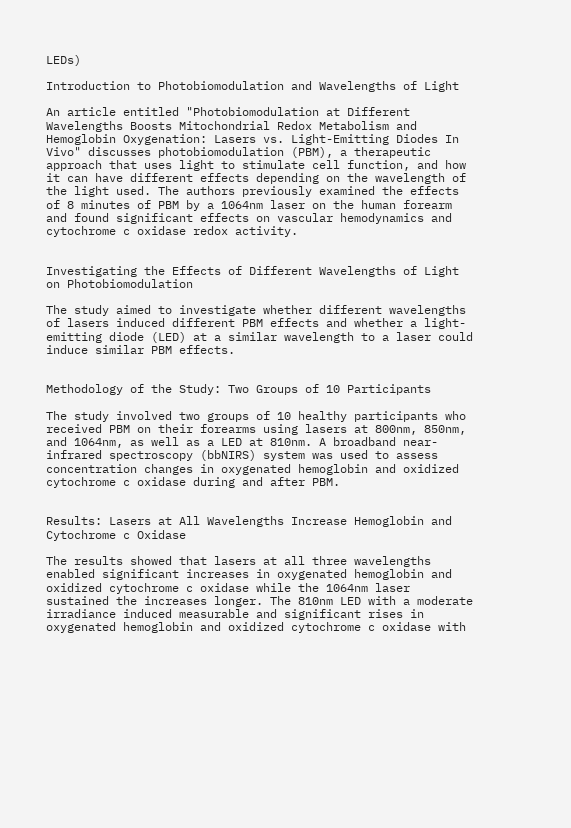LEDs)

Introduction to Photobiomodulation and Wavelengths of Light

An article entitled "Photobiomodulation at Different Wavelengths Boosts Mitochondrial Redox Metabolism and Hemoglobin Oxygenation: Lasers vs. Light-Emitting Diodes In Vivo" discusses photobiomodulation (PBM), a therapeutic approach that uses light to stimulate cell function, and how it can have different effects depending on the wavelength of the light used. The authors previously examined the effects of 8 minutes of PBM by a 1064nm laser on the human forearm and found significant effects on vascular hemodynamics and cytochrome c oxidase redox activity.


Investigating the Effects of Different Wavelengths of Light on Photobiomodulation

The study aimed to investigate whether different wavelengths of lasers induced different PBM effects and whether a light-emitting diode (LED) at a similar wavelength to a laser could induce similar PBM effects.


Methodology of the Study: Two Groups of 10 Participants

The study involved two groups of 10 healthy participants who received PBM on their forearms using lasers at 800nm, 850nm, and 1064nm, as well as a LED at 810nm. A broadband near-infrared spectroscopy (bbNIRS) system was used to assess concentration changes in oxygenated hemoglobin and oxidized cytochrome c oxidase during and after PBM.


Results: Lasers at All Wavelengths Increase Hemoglobin and Cytochrome c Oxidase

The results showed that lasers at all three wavelengths enabled significant increases in oxygenated hemoglobin and oxidized cytochrome c oxidase while the 1064nm laser sustained the increases longer. The 810nm LED with a moderate irradiance induced measurable and significant rises in oxygenated hemoglobin and oxidized cytochrome c oxidase with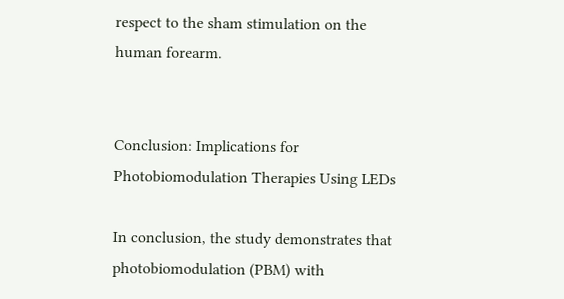respect to the sham stimulation on the human forearm.


Conclusion: Implications for Photobiomodulation Therapies Using LEDs

In conclusion, the study demonstrates that photobiomodulation (PBM) with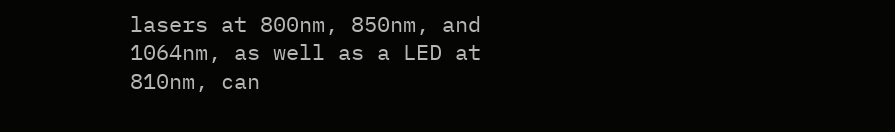lasers at 800nm, 850nm, and 1064nm, as well as a LED at 810nm, can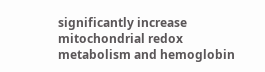significantly increase mitochondrial redox metabolism and hemoglobin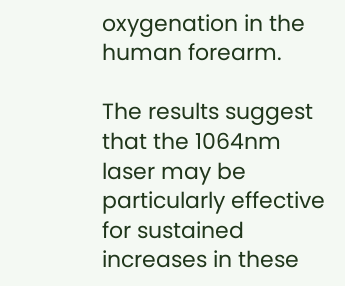oxygenation in the human forearm.

The results suggest that the 1064nm laser may be particularly effective for sustained increases in these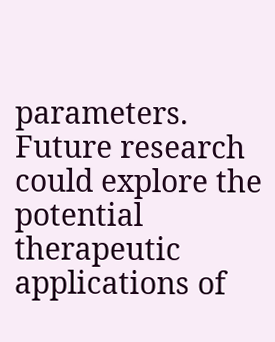parameters. Future research could explore the potential therapeutic applications of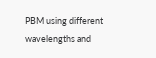PBM using different wavelengths and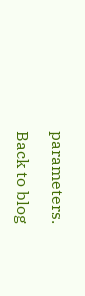parameters.

Back to blog